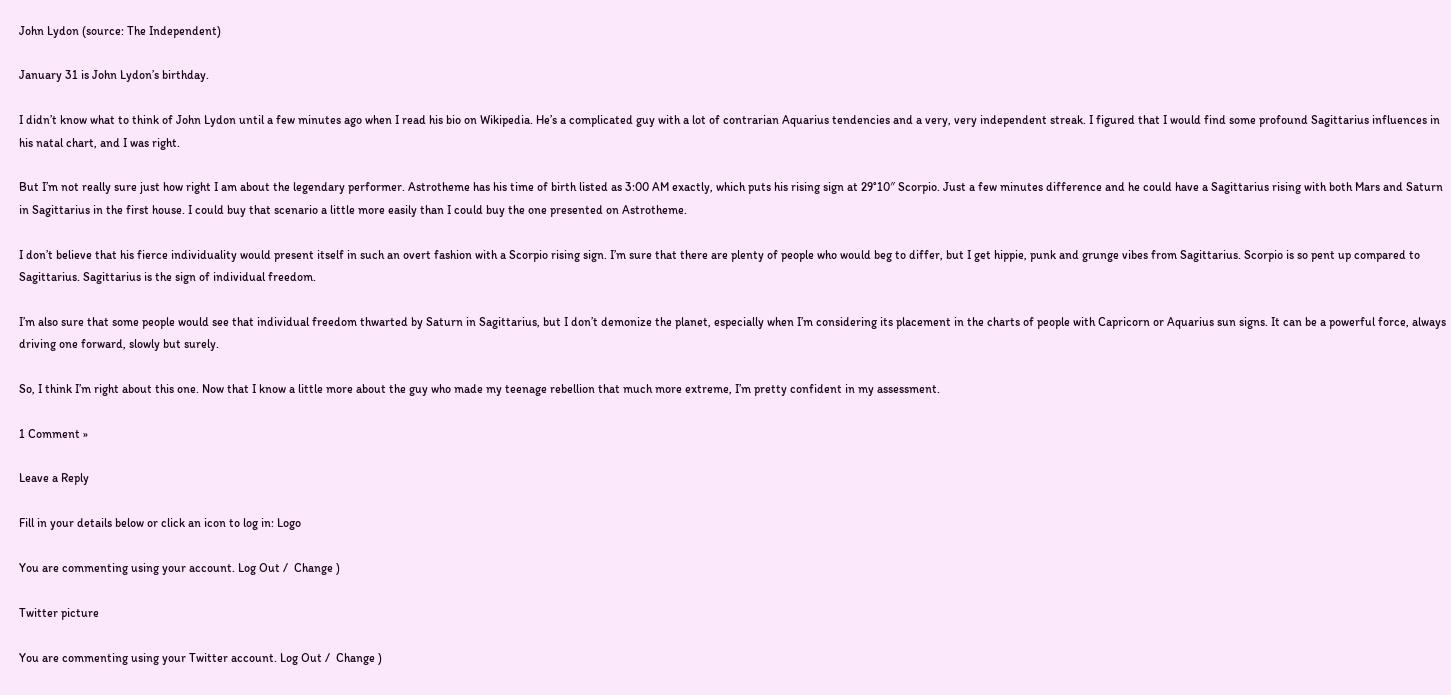John Lydon (source: The Independent)

January 31 is John Lydon’s birthday.

I didn’t know what to think of John Lydon until a few minutes ago when I read his bio on Wikipedia. He’s a complicated guy with a lot of contrarian Aquarius tendencies and a very, very independent streak. I figured that I would find some profound Sagittarius influences in his natal chart, and I was right.

But I’m not really sure just how right I am about the legendary performer. Astrotheme has his time of birth listed as 3:00 AM exactly, which puts his rising sign at 29°10″ Scorpio. Just a few minutes difference and he could have a Sagittarius rising with both Mars and Saturn in Sagittarius in the first house. I could buy that scenario a little more easily than I could buy the one presented on Astrotheme.

I don’t believe that his fierce individuality would present itself in such an overt fashion with a Scorpio rising sign. I’m sure that there are plenty of people who would beg to differ, but I get hippie, punk and grunge vibes from Sagittarius. Scorpio is so pent up compared to Sagittarius. Sagittarius is the sign of individual freedom.

I’m also sure that some people would see that individual freedom thwarted by Saturn in Sagittarius, but I don’t demonize the planet, especially when I’m considering its placement in the charts of people with Capricorn or Aquarius sun signs. It can be a powerful force, always driving one forward, slowly but surely.

So, I think I’m right about this one. Now that I know a little more about the guy who made my teenage rebellion that much more extreme, I’m pretty confident in my assessment.

1 Comment »

Leave a Reply

Fill in your details below or click an icon to log in: Logo

You are commenting using your account. Log Out /  Change )

Twitter picture

You are commenting using your Twitter account. Log Out /  Change )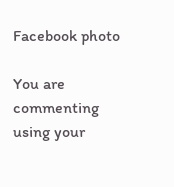Facebook photo

You are commenting using your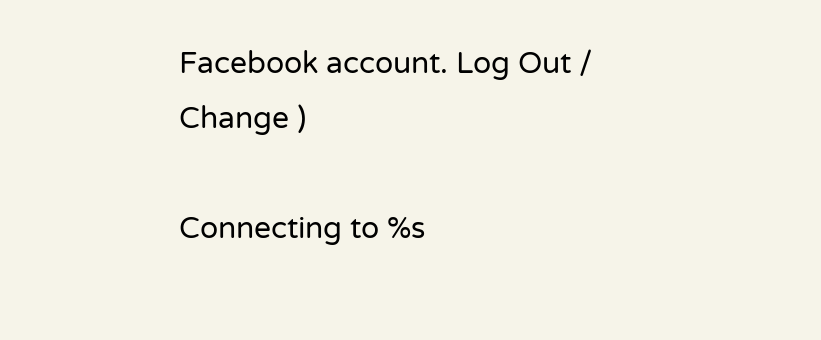Facebook account. Log Out /  Change )

Connecting to %s